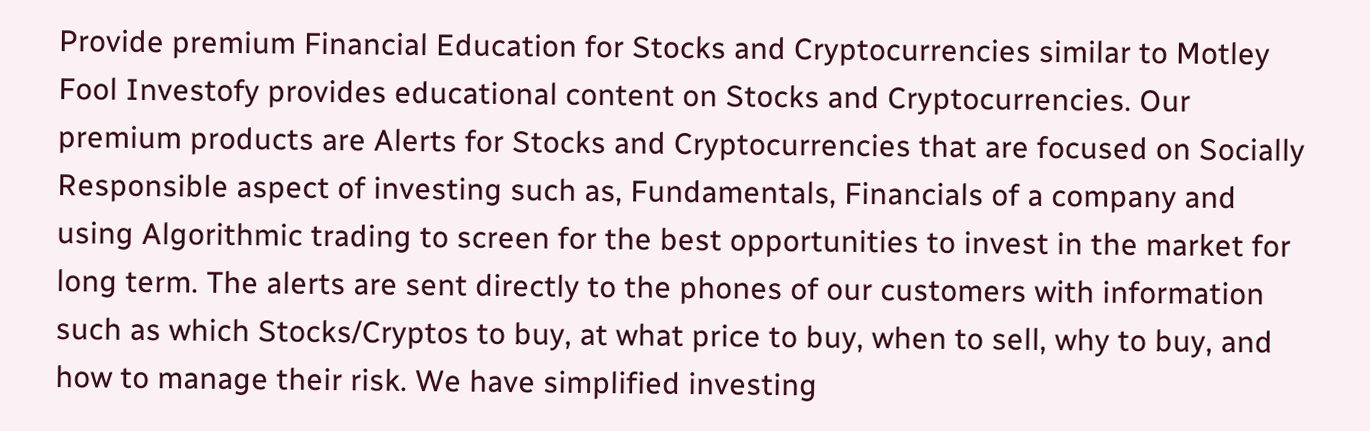Provide premium Financial Education for Stocks and Cryptocurrencies similar to Motley Fool Investofy provides educational content on Stocks and Cryptocurrencies. Our premium products are Alerts for Stocks and Cryptocurrencies that are focused on Socially Responsible aspect of investing such as, Fundamentals, Financials of a company and using Algorithmic trading to screen for the best opportunities to invest in the market for long term. The alerts are sent directly to the phones of our customers with information such as which Stocks/Cryptos to buy, at what price to buy, when to sell, why to buy, and how to manage their risk. We have simplified investing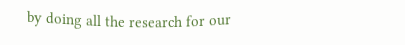by doing all the research for our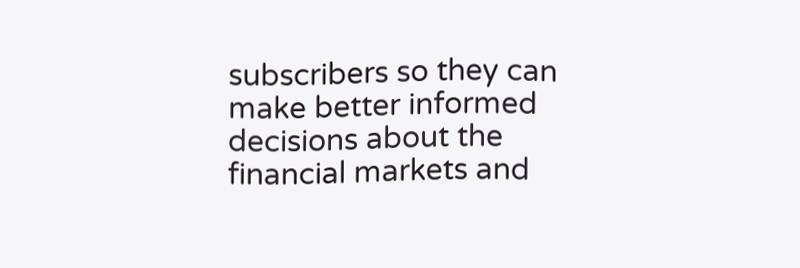subscribers so they can make better informed decisions about the financial markets and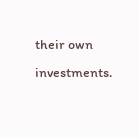their own investments.